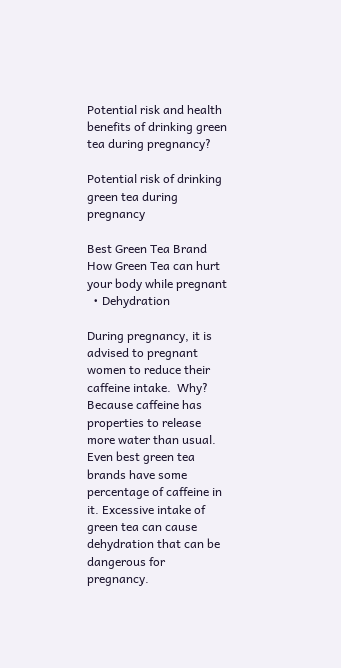Potential risk and health benefits of drinking green tea during pregnancy?

Potential risk of drinking green tea during pregnancy

Best Green Tea Brand
How Green Tea can hurt your body while pregnant
  • Dehydration

During pregnancy, it is advised to pregnant women to reduce their caffeine intake.  Why? Because caffeine has properties to release more water than usual. Even best green tea brands have some percentage of caffeine in it. Excessive intake of green tea can cause dehydration that can be dangerous for pregnancy.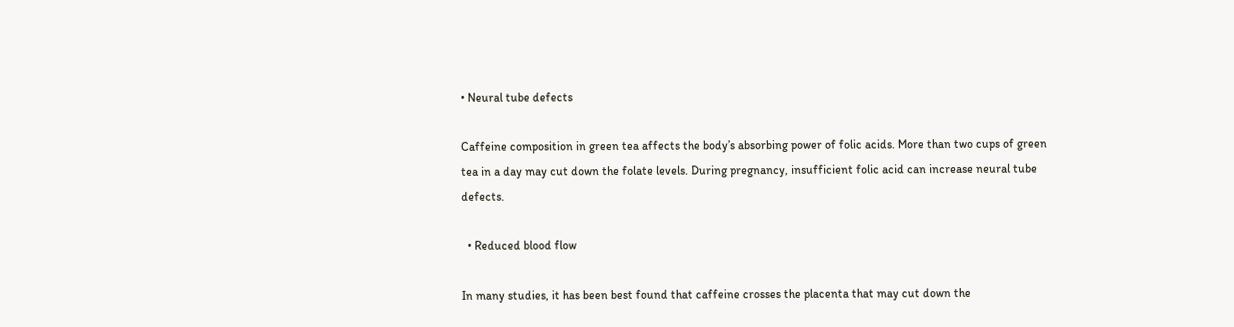• Neural tube defects

Caffeine composition in green tea affects the body’s absorbing power of folic acids. More than two cups of green tea in a day may cut down the folate levels. During pregnancy, insufficient folic acid can increase neural tube defects.

  • Reduced blood flow

In many studies, it has been best found that caffeine crosses the placenta that may cut down the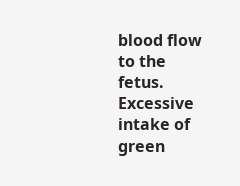blood flow to the fetus. Excessive intake of green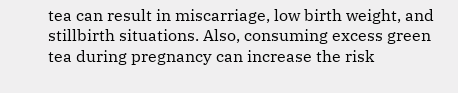tea can result in miscarriage, low birth weight, and stillbirth situations. Also, consuming excess green tea during pregnancy can increase the risk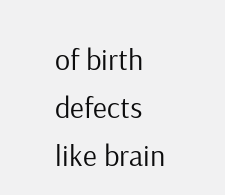of birth defects like brain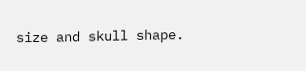size and skull shape.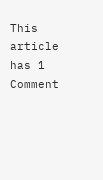This article has 1 Comment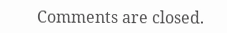Comments are closed.